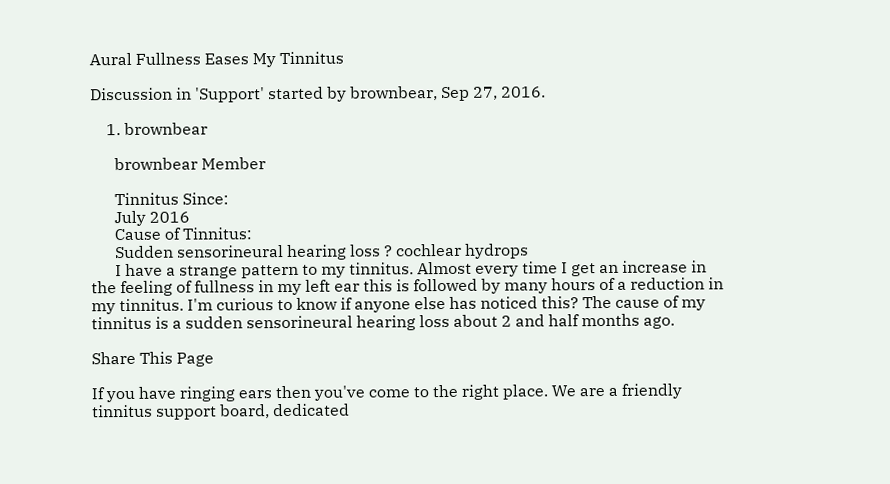Aural Fullness Eases My Tinnitus

Discussion in 'Support' started by brownbear, Sep 27, 2016.

    1. brownbear

      brownbear Member

      Tinnitus Since:
      July 2016
      Cause of Tinnitus:
      Sudden sensorineural hearing loss ? cochlear hydrops
      I have a strange pattern to my tinnitus. Almost every time I get an increase in the feeling of fullness in my left ear this is followed by many hours of a reduction in my tinnitus. I'm curious to know if anyone else has noticed this? The cause of my tinnitus is a sudden sensorineural hearing loss about 2 and half months ago.

Share This Page

If you have ringing ears then you've come to the right place. We are a friendly tinnitus support board, dedicated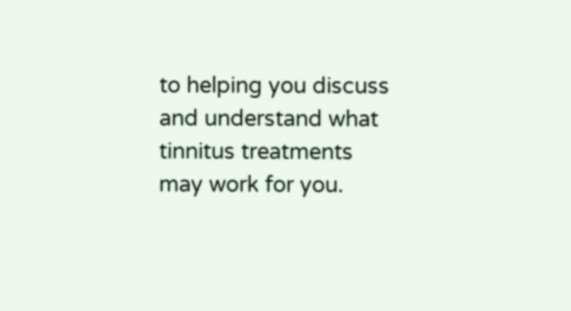to helping you discuss and understand what tinnitus treatments may work for you.